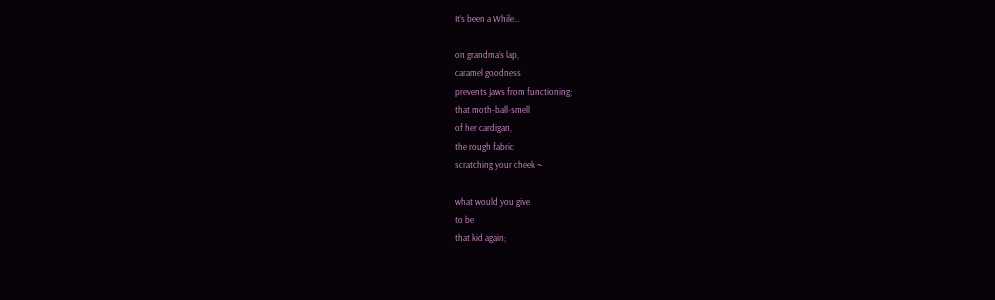It’s been a While…

on grandma’s lap,
caramel goodness
prevents jaws from functioning;
that moth-ball-smell
of her cardigan,
the rough fabric
scratching your cheek ~

what would you give
to be
that kid again;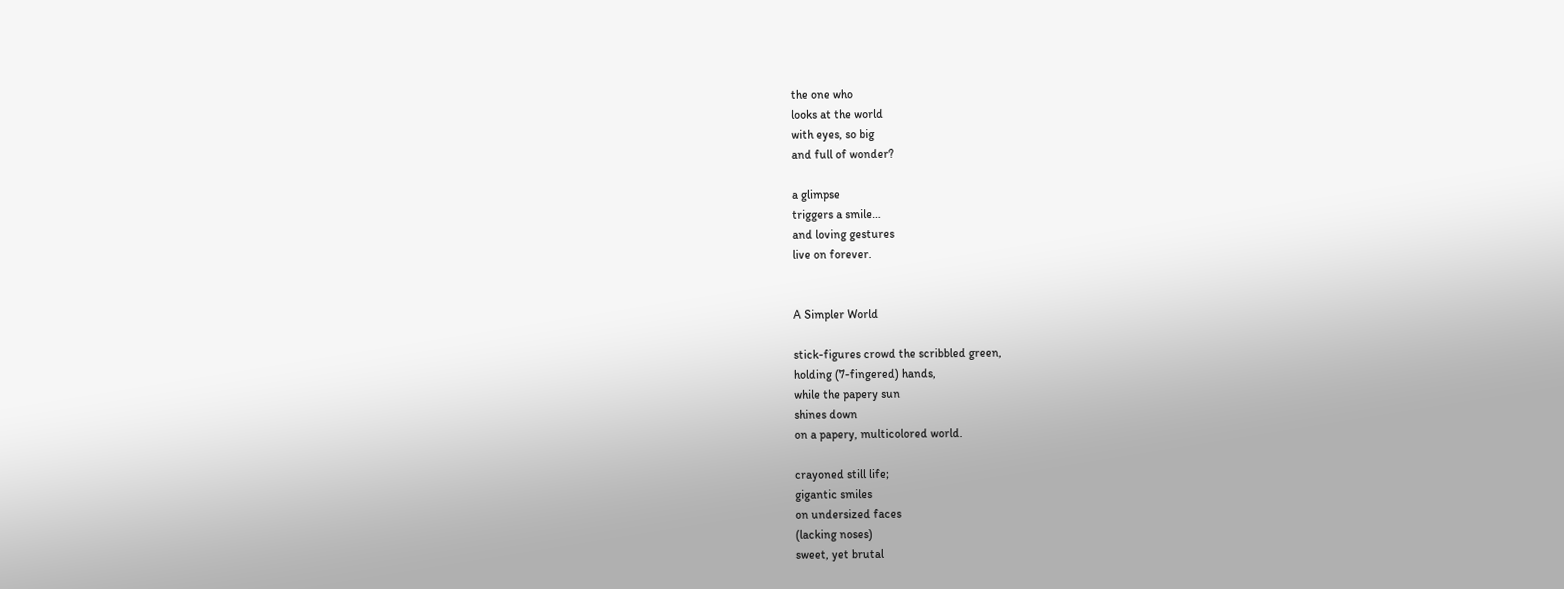the one who
looks at the world
with eyes, so big
and full of wonder?

a glimpse
triggers a smile…
and loving gestures
live on forever.


A Simpler World

stick-figures crowd the scribbled green,
holding (7-fingered) hands,
while the papery sun
shines down
on a papery, multicolored world.

crayoned still life;
gigantic smiles
on undersized faces
(lacking noses)
sweet, yet brutal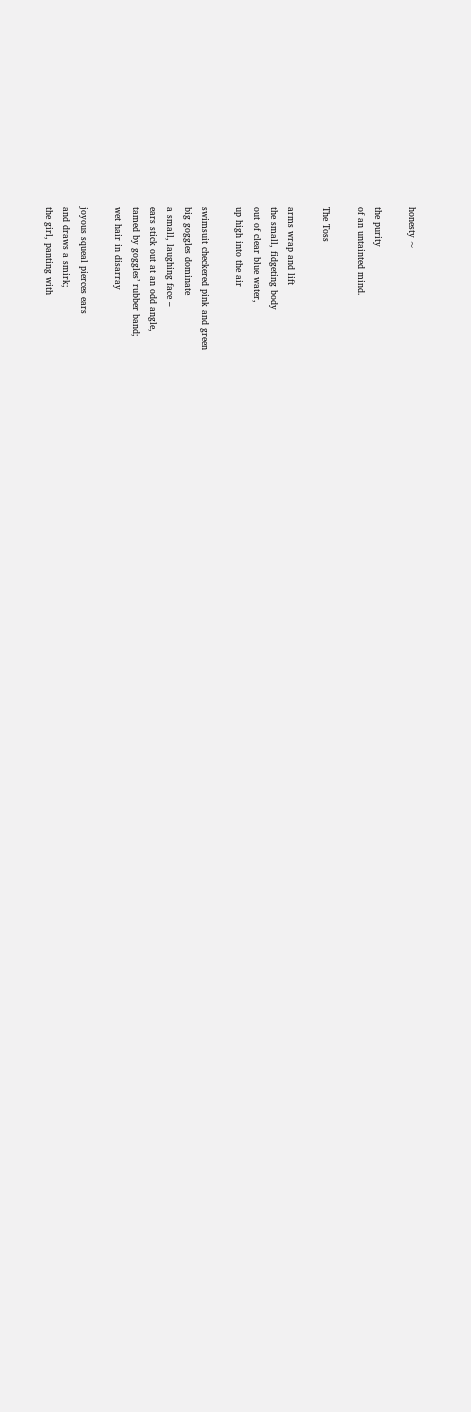honesty ~

the purity
of an untainted mind.

The Toss

arms wrap and lift
the small, fidgeting body
out of clear blue water,
up high into the air

swimsuit checkered pink and green
big goggles dominate
a small, laughing face –
ears stick out at an odd angle,
tamed by goggles’ rubber band;
wet hair in disarray

joyous squeal pierces ears
and draws a smirk;
the girl, panting with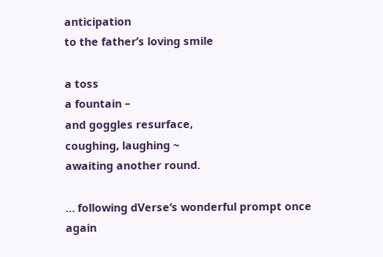anticipation
to the father’s loving smile

a toss
a fountain –
and goggles resurface,
coughing, laughing ~
awaiting another round.

… following dVerse‘s wonderful prompt once again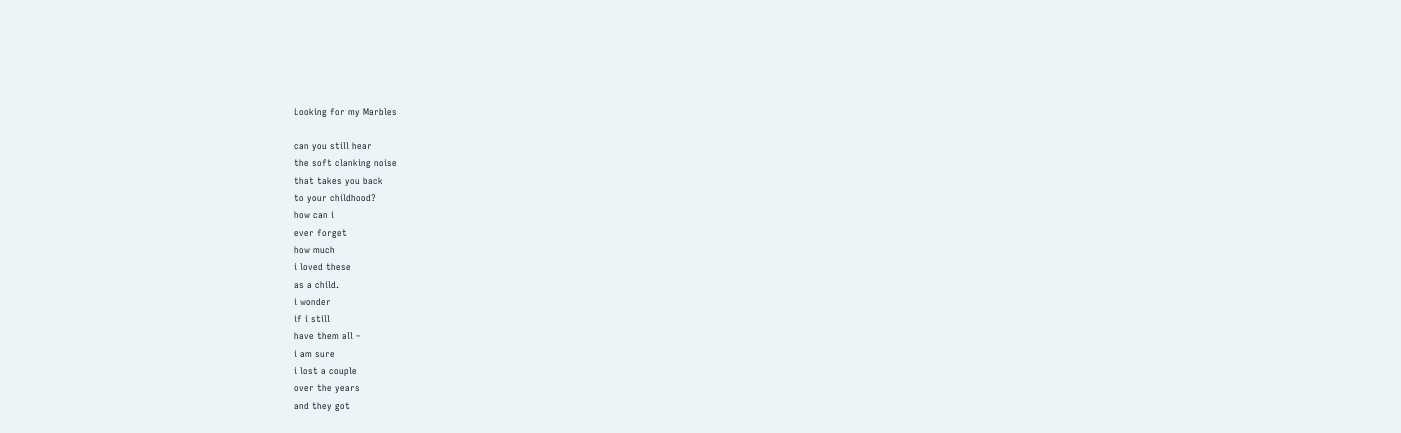Looking for my Marbles

can you still hear
the soft clanking noise
that takes you back
to your childhood?
how can i
ever forget
how much
i loved these
as a child.
i wonder
if i still
have them all –
i am sure
i lost a couple
over the years
and they got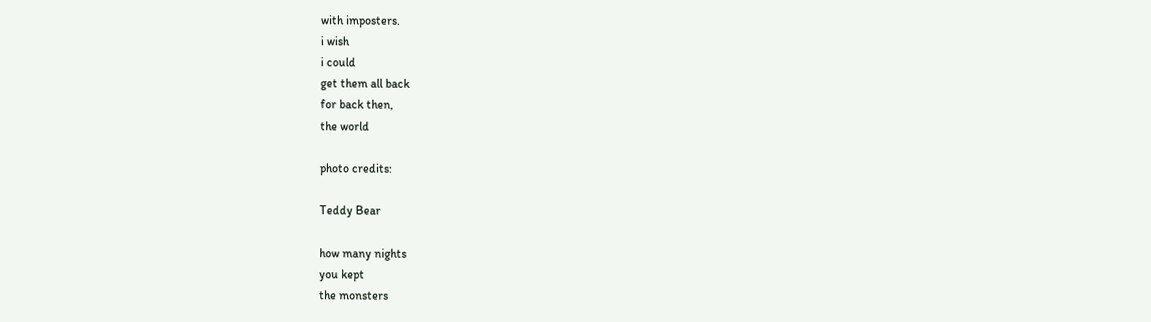with imposters.
i wish
i could
get them all back
for back then,
the world

photo credits:

Teddy Bear

how many nights
you kept
the monsters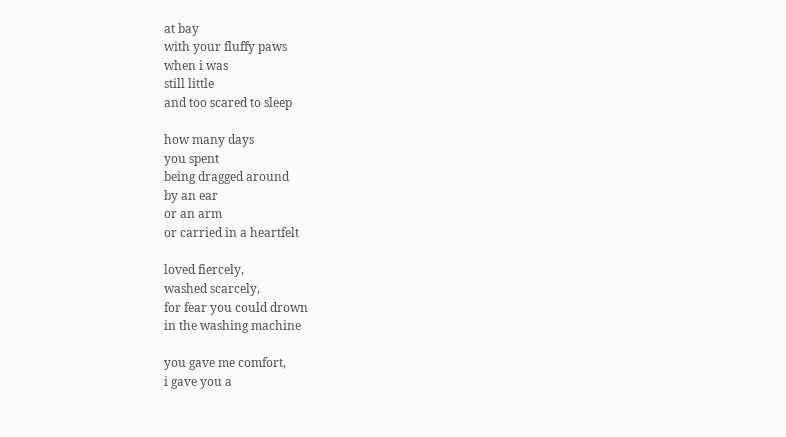at bay
with your fluffy paws
when i was
still little
and too scared to sleep

how many days
you spent
being dragged around
by an ear
or an arm
or carried in a heartfelt

loved fiercely,
washed scarcely,
for fear you could drown
in the washing machine

you gave me comfort,
i gave you a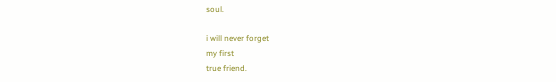soul.

i will never forget
my first
true friend.